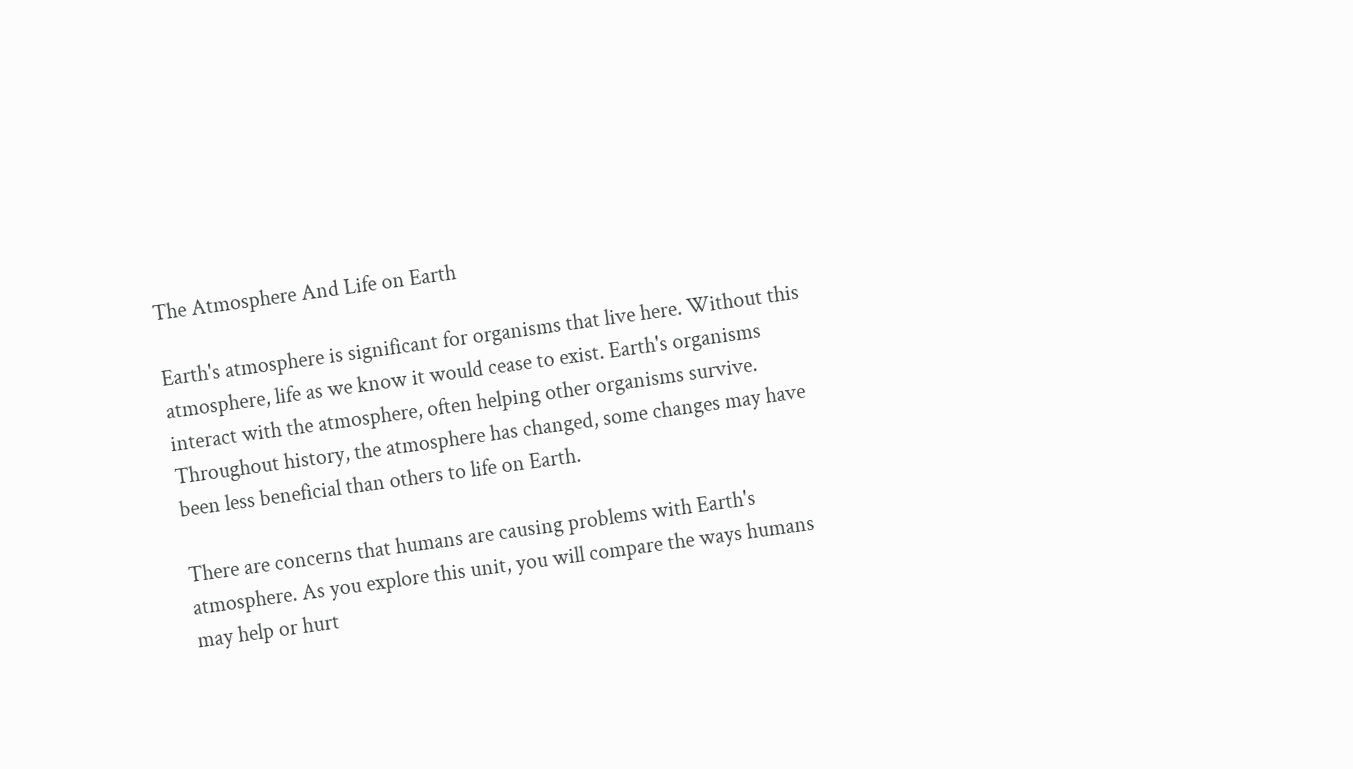The Atmosphere And Life on Earth

Earth's atmosphere is significant for organisms that live here. Without this atmosphere, life as we know it would cease to exist. Earth's organisms interact with the atmosphere, often helping other organisms survive. Throughout history, the atmosphere has changed, some changes may have been less beneficial than others to life on Earth.

There are concerns that humans are causing problems with Earth's atmosphere. As you explore this unit, you will compare the ways humans may help or hurt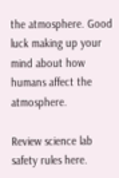the atmosphere. Good luck making up your mind about how humans affect the atmosphere.

Review science lab safety rules here.